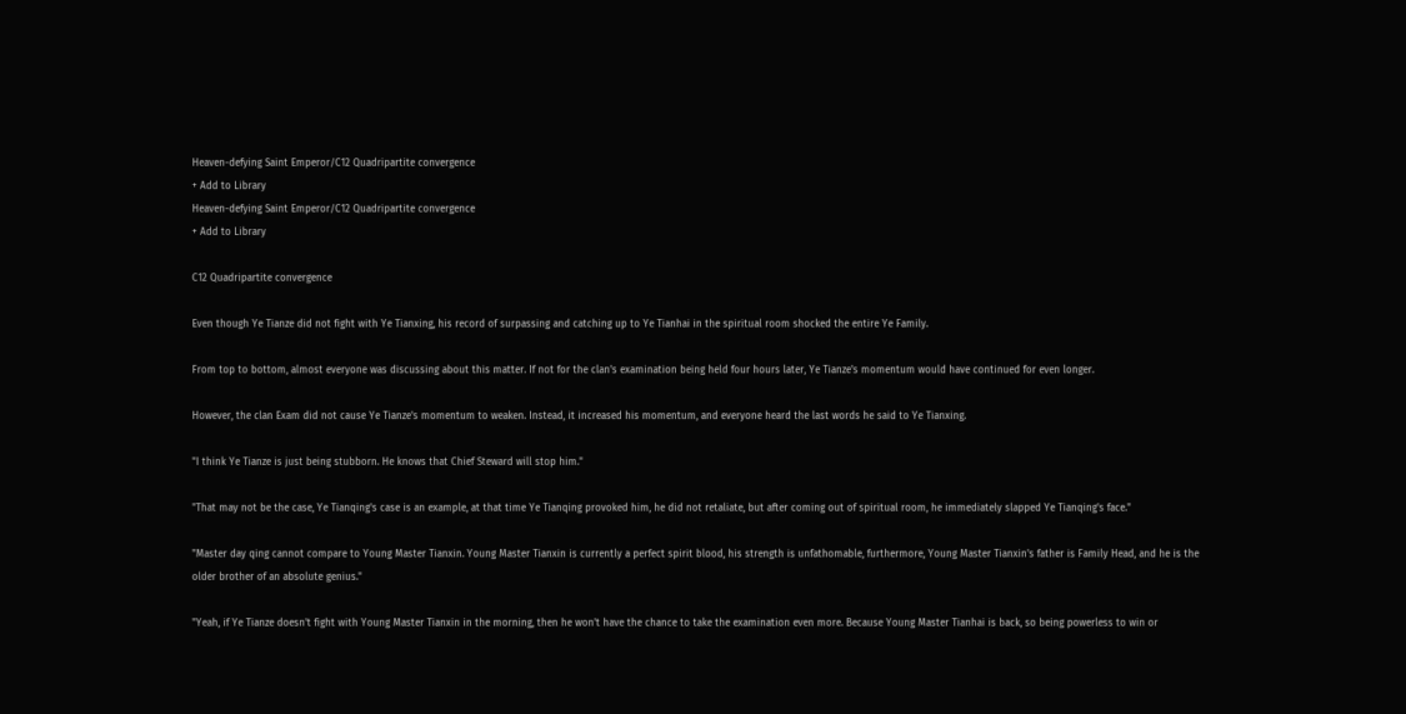Heaven-defying Saint Emperor/C12 Quadripartite convergence
+ Add to Library
Heaven-defying Saint Emperor/C12 Quadripartite convergence
+ Add to Library

C12 Quadripartite convergence

Even though Ye Tianze did not fight with Ye Tianxing, his record of surpassing and catching up to Ye Tianhai in the spiritual room shocked the entire Ye Family.

From top to bottom, almost everyone was discussing about this matter. If not for the clan's examination being held four hours later, Ye Tianze's momentum would have continued for even longer.

However, the clan Exam did not cause Ye Tianze's momentum to weaken. Instead, it increased his momentum, and everyone heard the last words he said to Ye Tianxing.

"I think Ye Tianze is just being stubborn. He knows that Chief Steward will stop him."

"That may not be the case, Ye Tianqing's case is an example, at that time Ye Tianqing provoked him, he did not retaliate, but after coming out of spiritual room, he immediately slapped Ye Tianqing's face."

"Master day qing cannot compare to Young Master Tianxin. Young Master Tianxin is currently a perfect spirit blood, his strength is unfathomable, furthermore, Young Master Tianxin's father is Family Head, and he is the older brother of an absolute genius."

"Yeah, if Ye Tianze doesn't fight with Young Master Tianxin in the morning, then he won't have the chance to take the examination even more. Because Young Master Tianhai is back, so being powerless to win or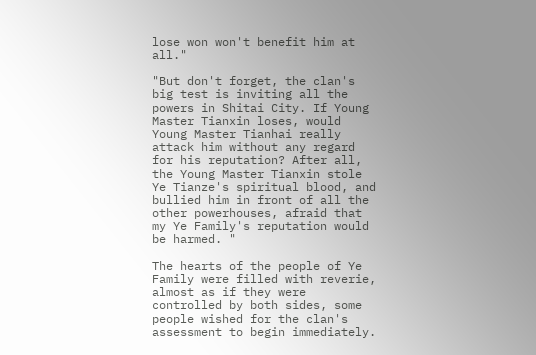lose won won't benefit him at all."

"But don't forget, the clan's big test is inviting all the powers in Shitai City. If Young Master Tianxin loses, would Young Master Tianhai really attack him without any regard for his reputation? After all, the Young Master Tianxin stole Ye Tianze's spiritual blood, and bullied him in front of all the other powerhouses, afraid that my Ye Family's reputation would be harmed. "

The hearts of the people of Ye Family were filled with reverie, almost as if they were controlled by both sides, some people wished for the clan's assessment to begin immediately.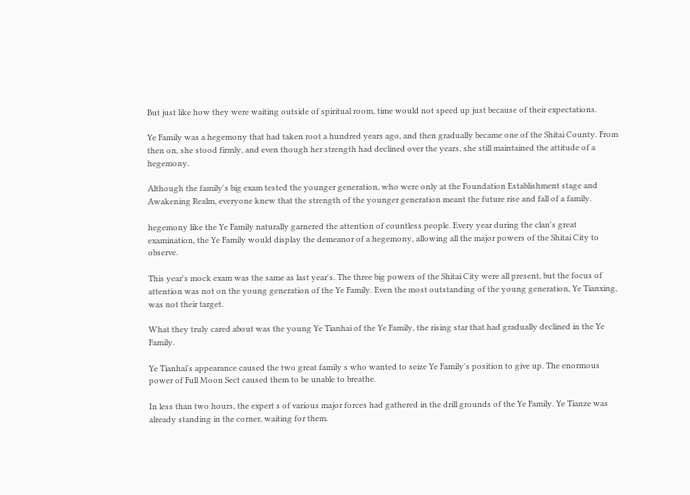But just like how they were waiting outside of spiritual room, time would not speed up just because of their expectations.

Ye Family was a hegemony that had taken root a hundred years ago, and then gradually became one of the Shitai County. From then on, she stood firmly, and even though her strength had declined over the years, she still maintained the attitude of a hegemony.

Although the family's big exam tested the younger generation, who were only at the Foundation Establishment stage and Awakening Realm, everyone knew that the strength of the younger generation meant the future rise and fall of a family.

hegemony like the Ye Family naturally garnered the attention of countless people. Every year during the clan's great examination, the Ye Family would display the demeanor of a hegemony, allowing all the major powers of the Shitai City to observe.

This year's mock exam was the same as last year's. The three big powers of the Shitai City were all present, but the focus of attention was not on the young generation of the Ye Family. Even the most outstanding of the young generation, Ye Tianxing, was not their target.

What they truly cared about was the young Ye Tianhai of the Ye Family, the rising star that had gradually declined in the Ye Family.

Ye Tianhai's appearance caused the two great family s who wanted to seize Ye Family's position to give up. The enormous power of Full Moon Sect caused them to be unable to breathe.

In less than two hours, the expert s of various major forces had gathered in the drill grounds of the Ye Family. Ye Tianze was already standing in the corner, waiting for them.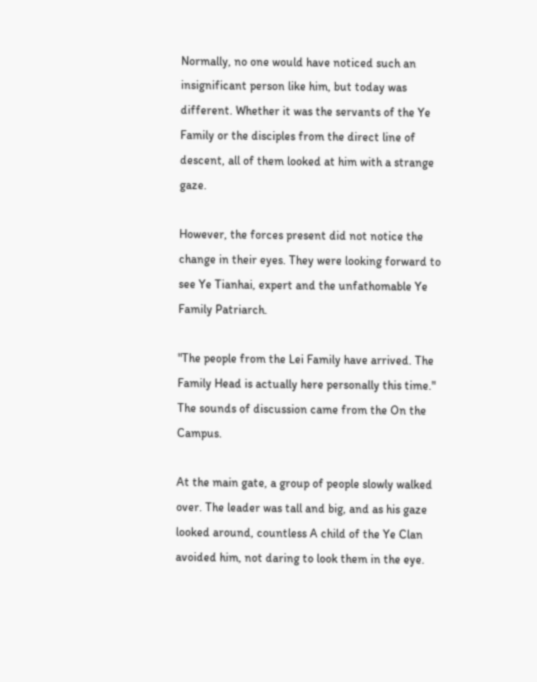Normally, no one would have noticed such an insignificant person like him, but today was different. Whether it was the servants of the Ye Family or the disciples from the direct line of descent, all of them looked at him with a strange gaze.

However, the forces present did not notice the change in their eyes. They were looking forward to see Ye Tianhai, expert and the unfathomable Ye Family Patriarch.

"The people from the Lei Family have arrived. The Family Head is actually here personally this time." The sounds of discussion came from the On the Campus.

At the main gate, a group of people slowly walked over. The leader was tall and big, and as his gaze looked around, countless A child of the Ye Clan avoided him, not daring to look them in the eye.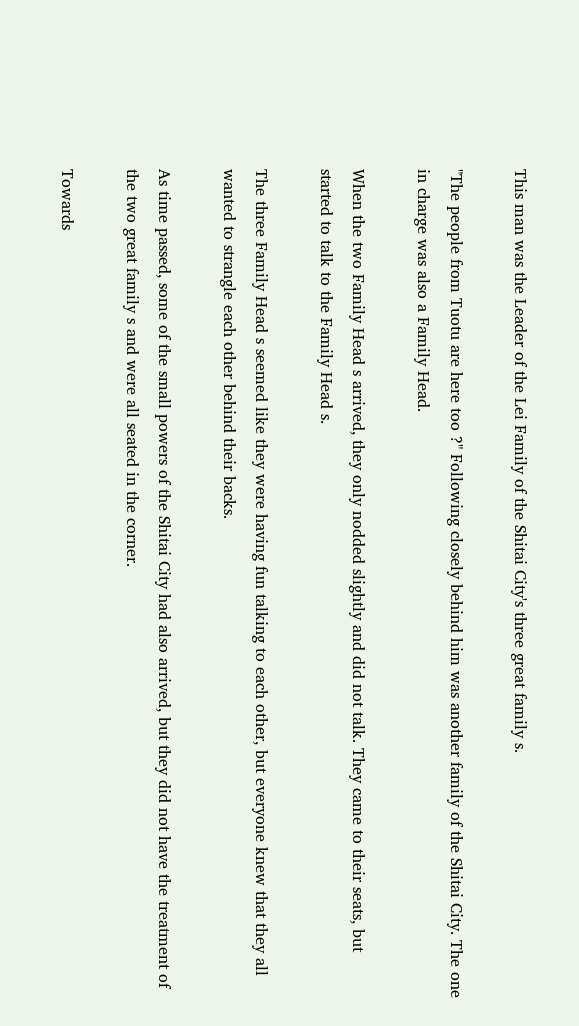This man was the Leader of the Lei Family of the Shitai City's three great family s.

"The people from Tuotu are here too ?" Following closely behind him was another family of the Shitai City. The one in charge was also a Family Head.

When the two Family Head s arrived, they only nodded slightly and did not talk. They came to their seats, but started to talk to the Family Head s.

The three Family Head s seemed like they were having fun talking to each other, but everyone knew that they all wanted to strangle each other behind their backs.

As time passed, some of the small powers of the Shitai City had also arrived, but they did not have the treatment of the two great family s and were all seated in the corner.

Towards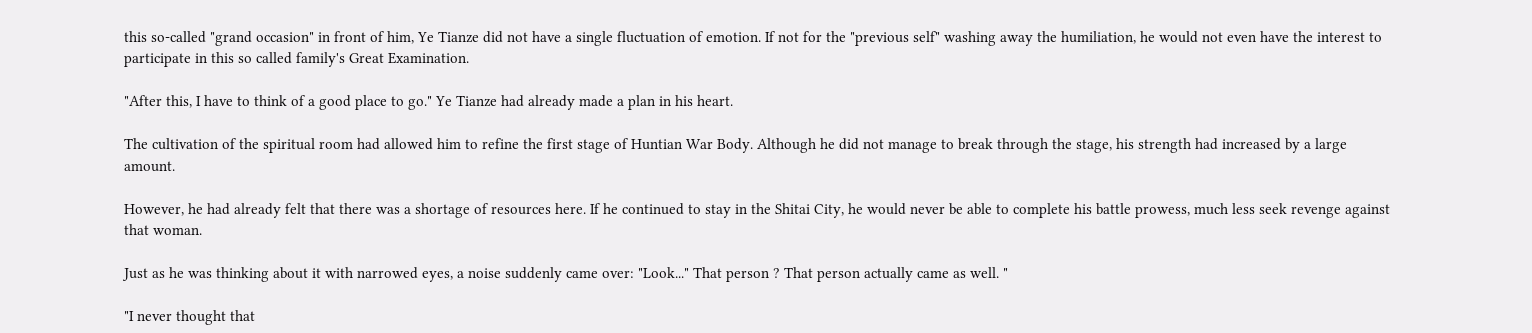this so-called "grand occasion" in front of him, Ye Tianze did not have a single fluctuation of emotion. If not for the "previous self" washing away the humiliation, he would not even have the interest to participate in this so called family's Great Examination.

"After this, I have to think of a good place to go." Ye Tianze had already made a plan in his heart.

The cultivation of the spiritual room had allowed him to refine the first stage of Huntian War Body. Although he did not manage to break through the stage, his strength had increased by a large amount.

However, he had already felt that there was a shortage of resources here. If he continued to stay in the Shitai City, he would never be able to complete his battle prowess, much less seek revenge against that woman.

Just as he was thinking about it with narrowed eyes, a noise suddenly came over: "Look..." That person ? That person actually came as well. "

"I never thought that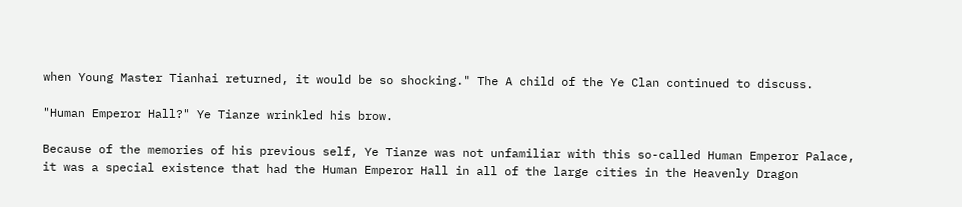when Young Master Tianhai returned, it would be so shocking." The A child of the Ye Clan continued to discuss.

"Human Emperor Hall?" Ye Tianze wrinkled his brow.

Because of the memories of his previous self, Ye Tianze was not unfamiliar with this so-called Human Emperor Palace, it was a special existence that had the Human Emperor Hall in all of the large cities in the Heavenly Dragon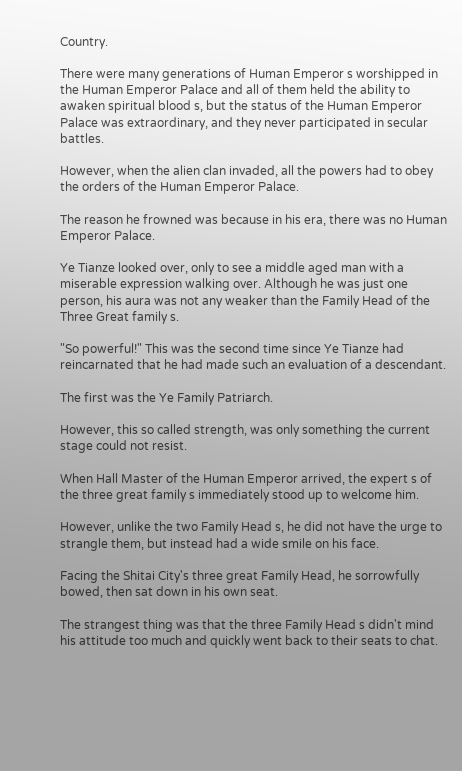Country.

There were many generations of Human Emperor s worshipped in the Human Emperor Palace and all of them held the ability to awaken spiritual blood s, but the status of the Human Emperor Palace was extraordinary, and they never participated in secular battles.

However, when the alien clan invaded, all the powers had to obey the orders of the Human Emperor Palace.

The reason he frowned was because in his era, there was no Human Emperor Palace.

Ye Tianze looked over, only to see a middle aged man with a miserable expression walking over. Although he was just one person, his aura was not any weaker than the Family Head of the Three Great family s.

"So powerful!" This was the second time since Ye Tianze had reincarnated that he had made such an evaluation of a descendant.

The first was the Ye Family Patriarch.

However, this so called strength, was only something the current stage could not resist.

When Hall Master of the Human Emperor arrived, the expert s of the three great family s immediately stood up to welcome him.

However, unlike the two Family Head s, he did not have the urge to strangle them, but instead had a wide smile on his face.

Facing the Shitai City's three great Family Head, he sorrowfully bowed, then sat down in his own seat.

The strangest thing was that the three Family Head s didn't mind his attitude too much and quickly went back to their seats to chat.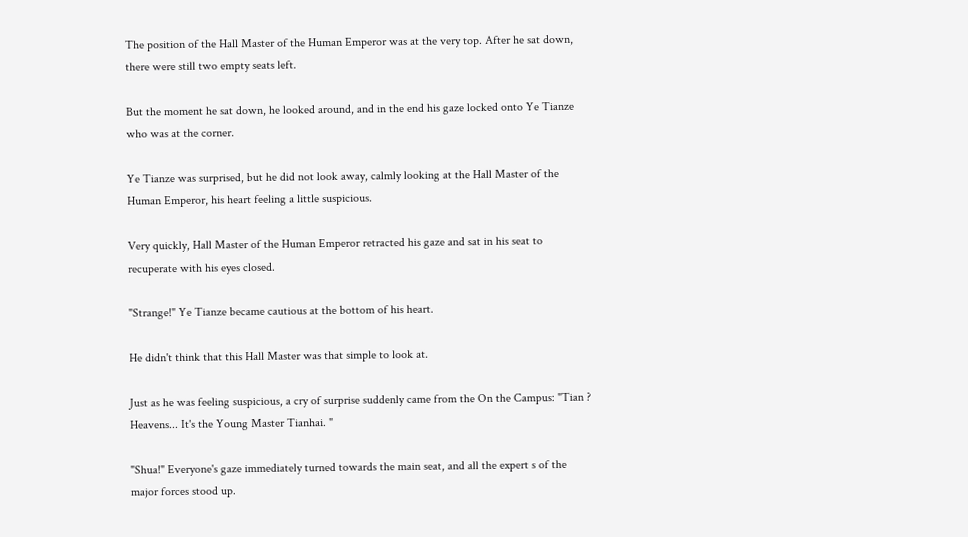The position of the Hall Master of the Human Emperor was at the very top. After he sat down, there were still two empty seats left.

But the moment he sat down, he looked around, and in the end his gaze locked onto Ye Tianze who was at the corner.

Ye Tianze was surprised, but he did not look away, calmly looking at the Hall Master of the Human Emperor, his heart feeling a little suspicious.

Very quickly, Hall Master of the Human Emperor retracted his gaze and sat in his seat to recuperate with his eyes closed.

"Strange!" Ye Tianze became cautious at the bottom of his heart.

He didn't think that this Hall Master was that simple to look at.

Just as he was feeling suspicious, a cry of surprise suddenly came from the On the Campus: "Tian ? Heavens... It's the Young Master Tianhai. "

"Shua!" Everyone's gaze immediately turned towards the main seat, and all the expert s of the major forces stood up.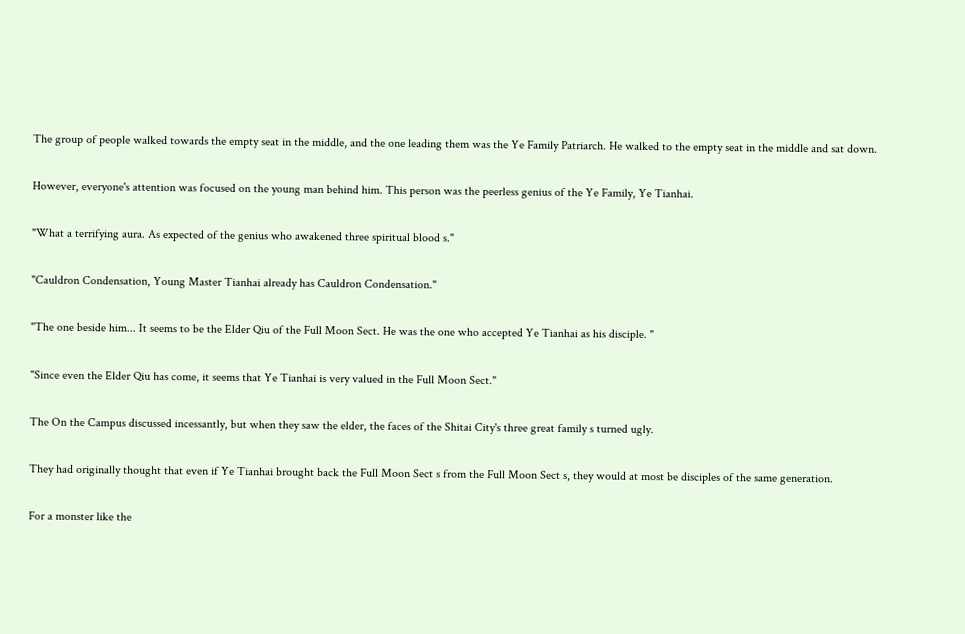The group of people walked towards the empty seat in the middle, and the one leading them was the Ye Family Patriarch. He walked to the empty seat in the middle and sat down.

However, everyone's attention was focused on the young man behind him. This person was the peerless genius of the Ye Family, Ye Tianhai.

"What a terrifying aura. As expected of the genius who awakened three spiritual blood s."

"Cauldron Condensation, Young Master Tianhai already has Cauldron Condensation."

"The one beside him... It seems to be the Elder Qiu of the Full Moon Sect. He was the one who accepted Ye Tianhai as his disciple. "

"Since even the Elder Qiu has come, it seems that Ye Tianhai is very valued in the Full Moon Sect."

The On the Campus discussed incessantly, but when they saw the elder, the faces of the Shitai City's three great family s turned ugly.

They had originally thought that even if Ye Tianhai brought back the Full Moon Sect s from the Full Moon Sect s, they would at most be disciples of the same generation.

For a monster like the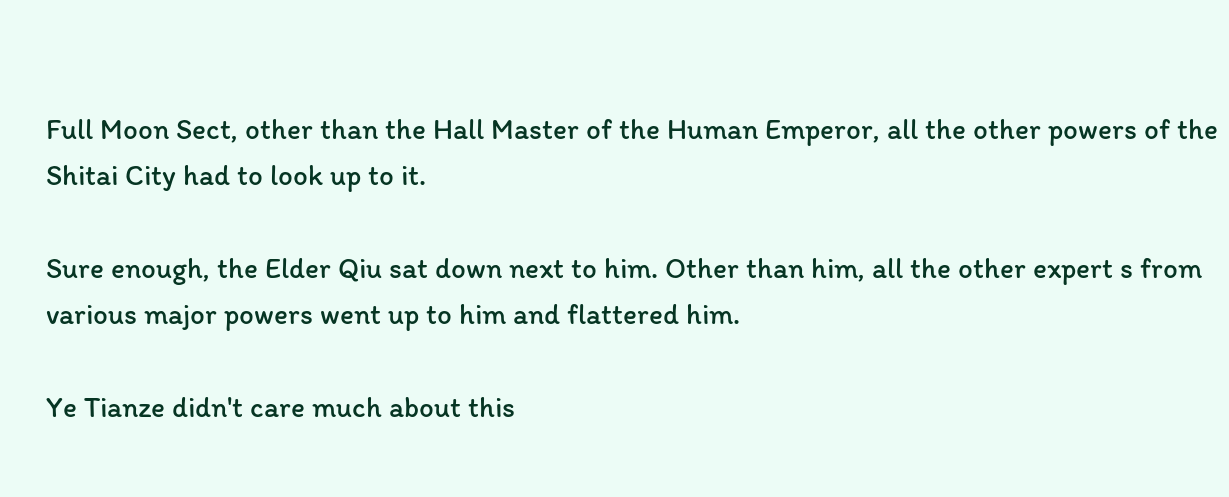Full Moon Sect, other than the Hall Master of the Human Emperor, all the other powers of the Shitai City had to look up to it.

Sure enough, the Elder Qiu sat down next to him. Other than him, all the other expert s from various major powers went up to him and flattered him.

Ye Tianze didn't care much about this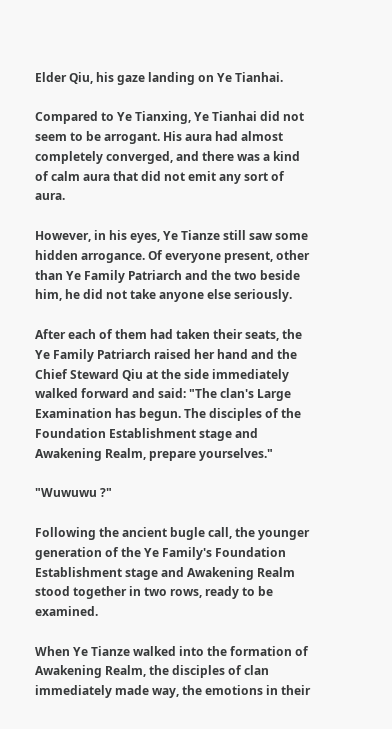Elder Qiu, his gaze landing on Ye Tianhai.

Compared to Ye Tianxing, Ye Tianhai did not seem to be arrogant. His aura had almost completely converged, and there was a kind of calm aura that did not emit any sort of aura.

However, in his eyes, Ye Tianze still saw some hidden arrogance. Of everyone present, other than Ye Family Patriarch and the two beside him, he did not take anyone else seriously.

After each of them had taken their seats, the Ye Family Patriarch raised her hand and the Chief Steward Qiu at the side immediately walked forward and said: "The clan's Large Examination has begun. The disciples of the Foundation Establishment stage and Awakening Realm, prepare yourselves."

"Wuwuwu ?"

Following the ancient bugle call, the younger generation of the Ye Family's Foundation Establishment stage and Awakening Realm stood together in two rows, ready to be examined.

When Ye Tianze walked into the formation of Awakening Realm, the disciples of clan immediately made way, the emotions in their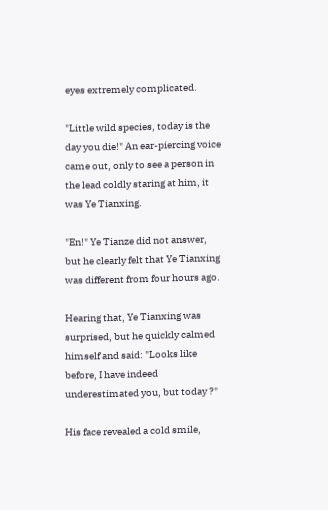eyes extremely complicated.

"Little wild species, today is the day you die!" An ear-piercing voice came out, only to see a person in the lead coldly staring at him, it was Ye Tianxing.

"En!" Ye Tianze did not answer, but he clearly felt that Ye Tianxing was different from four hours ago.

Hearing that, Ye Tianxing was surprised, but he quickly calmed himself and said: "Looks like before, I have indeed underestimated you, but today ?"

His face revealed a cold smile,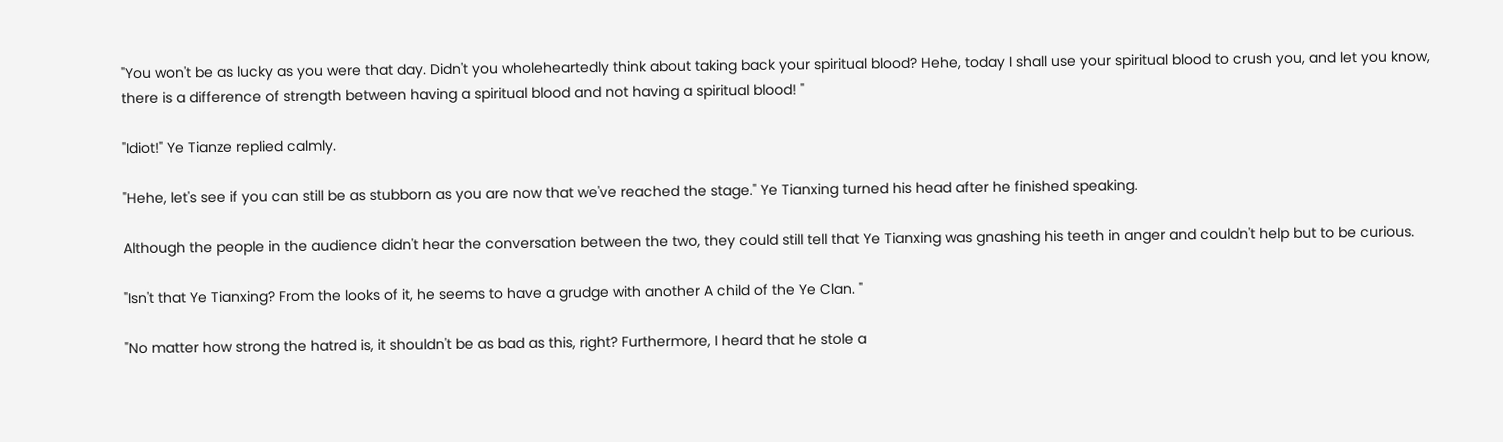"You won't be as lucky as you were that day. Didn't you wholeheartedly think about taking back your spiritual blood? Hehe, today I shall use your spiritual blood to crush you, and let you know, there is a difference of strength between having a spiritual blood and not having a spiritual blood! "

"Idiot!" Ye Tianze replied calmly.

"Hehe, let's see if you can still be as stubborn as you are now that we've reached the stage." Ye Tianxing turned his head after he finished speaking.

Although the people in the audience didn't hear the conversation between the two, they could still tell that Ye Tianxing was gnashing his teeth in anger and couldn't help but to be curious.

"Isn't that Ye Tianxing? From the looks of it, he seems to have a grudge with another A child of the Ye Clan. "

"No matter how strong the hatred is, it shouldn't be as bad as this, right? Furthermore, I heard that he stole a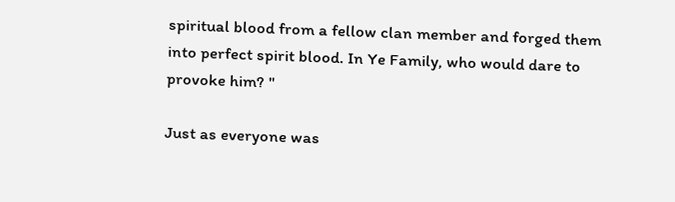spiritual blood from a fellow clan member and forged them into perfect spirit blood. In Ye Family, who would dare to provoke him? "

Just as everyone was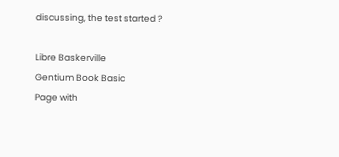discussing, the test started ?

Libre Baskerville
Gentium Book Basic
Page with